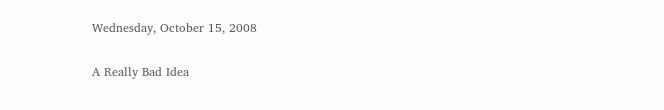Wednesday, October 15, 2008

A Really Bad Idea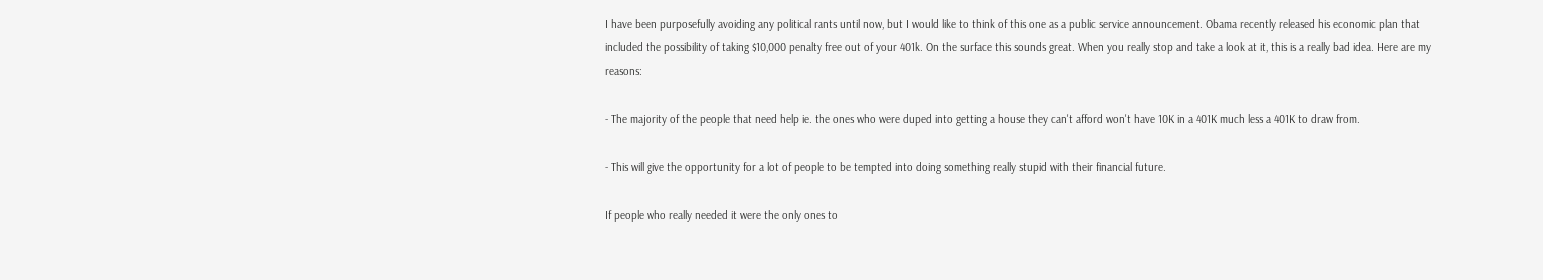I have been purposefully avoiding any political rants until now, but I would like to think of this one as a public service announcement. Obama recently released his economic plan that included the possibility of taking $10,000 penalty free out of your 401k. On the surface this sounds great. When you really stop and take a look at it, this is a really bad idea. Here are my reasons:

- The majority of the people that need help ie. the ones who were duped into getting a house they can't afford won't have 10K in a 401K much less a 401K to draw from.

- This will give the opportunity for a lot of people to be tempted into doing something really stupid with their financial future.

If people who really needed it were the only ones to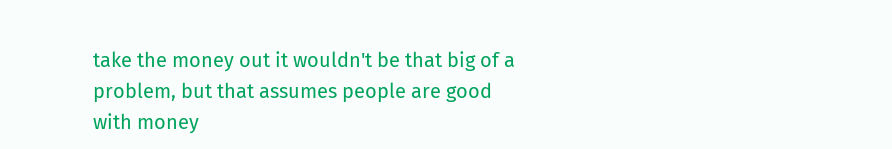take the money out it wouldn't be that big of a problem, but that assumes people are good with money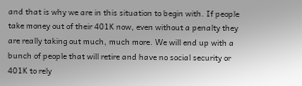and that is why we are in this situation to begin with. If people take money out of their 401K now, even without a penalty they are really taking out much, much more. We will end up with a bunch of people that will retire and have no social security or 401K to rely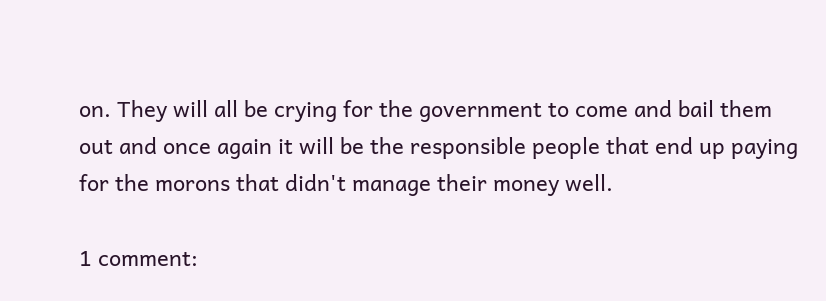on. They will all be crying for the government to come and bail them out and once again it will be the responsible people that end up paying for the morons that didn't manage their money well.

1 comment: